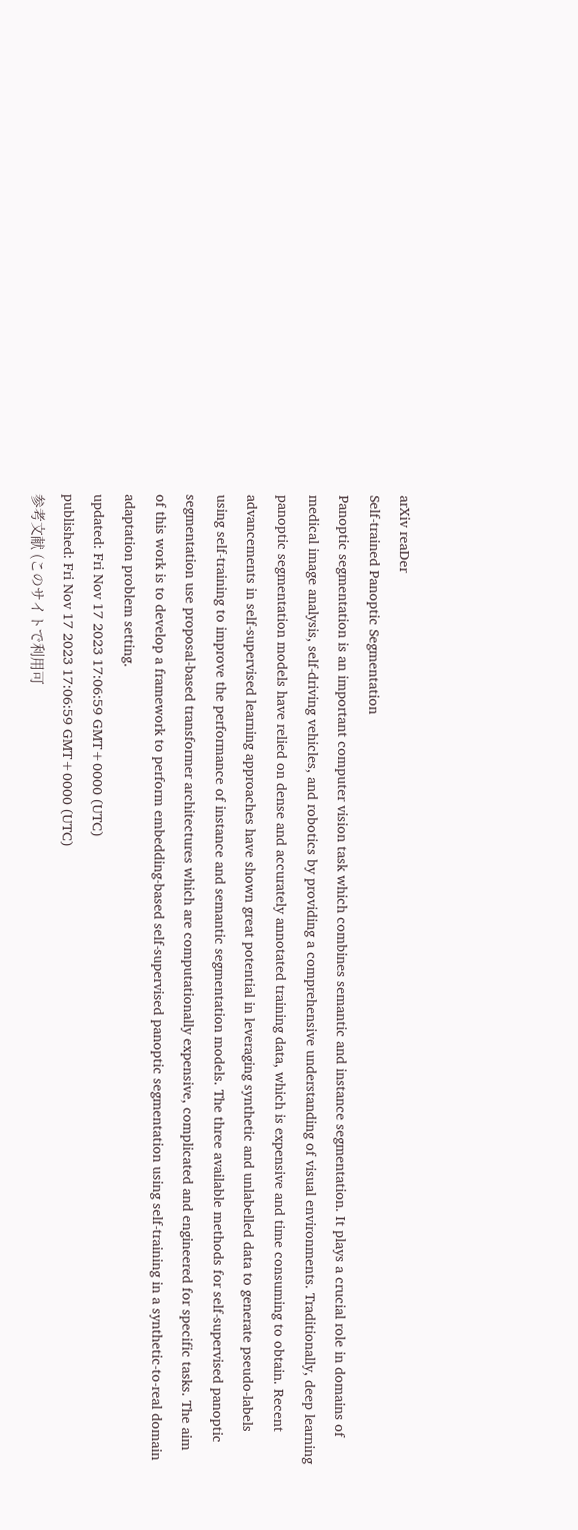arXiv reaDer
Self-trained Panoptic Segmentation
Panoptic segmentation is an important computer vision task which combines semantic and instance segmentation. It plays a crucial role in domains of medical image analysis, self-driving vehicles, and robotics by providing a comprehensive understanding of visual environments. Traditionally, deep learning panoptic segmentation models have relied on dense and accurately annotated training data, which is expensive and time consuming to obtain. Recent advancements in self-supervised learning approaches have shown great potential in leveraging synthetic and unlabelled data to generate pseudo-labels using self-training to improve the performance of instance and semantic segmentation models. The three available methods for self-supervised panoptic segmentation use proposal-based transformer architectures which are computationally expensive, complicated and engineered for specific tasks. The aim of this work is to develop a framework to perform embedding-based self-supervised panoptic segmentation using self-training in a synthetic-to-real domain adaptation problem setting.
updated: Fri Nov 17 2023 17:06:59 GMT+0000 (UTC)
published: Fri Nov 17 2023 17:06:59 GMT+0000 (UTC)
参考文献 (このサイトで利用可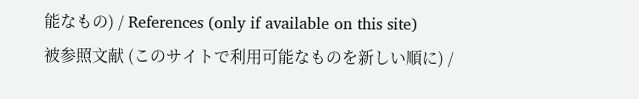能なもの) / References (only if available on this site)
被参照文献 (このサイトで利用可能なものを新しい順に) /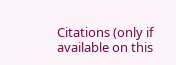Citations (only if available on this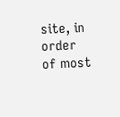site, in order of most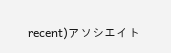recent)アソシエイト